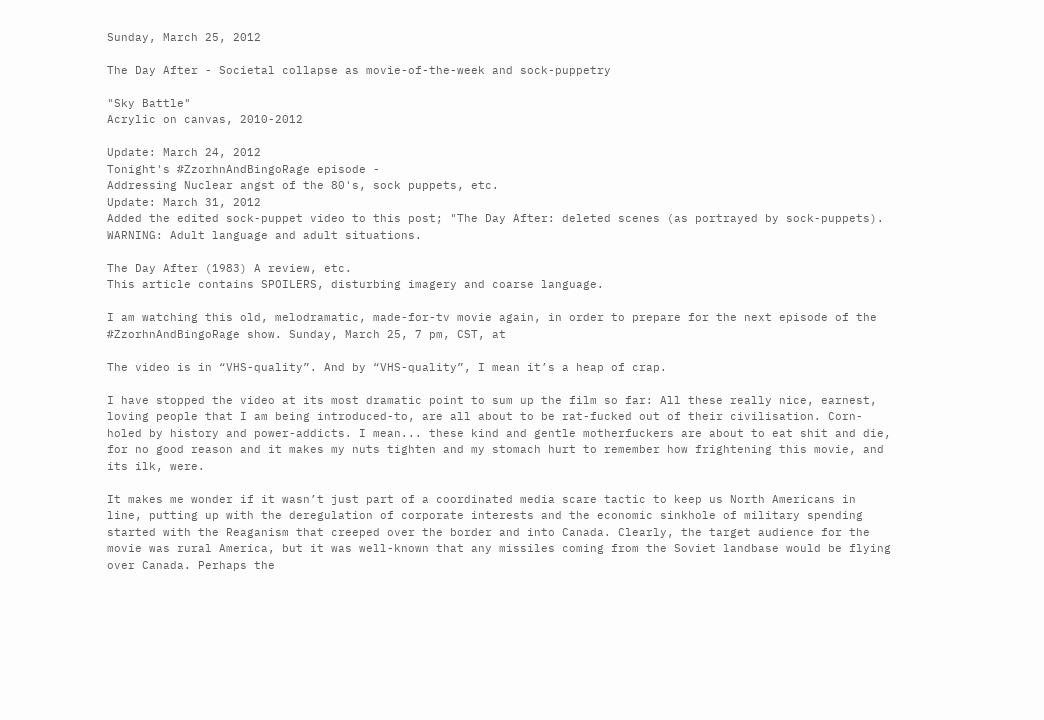Sunday, March 25, 2012

The Day After - Societal collapse as movie-of-the-week and sock-puppetry

"Sky Battle"
Acrylic on canvas, 2010-2012

Update: March 24, 2012
Tonight's #ZzorhnAndBingoRage episode -
Addressing Nuclear angst of the 80's, sock puppets, etc.
Update: March 31, 2012
Added the edited sock-puppet video to this post; "The Day After: deleted scenes (as portrayed by sock-puppets).
WARNING: Adult language and adult situations.

The Day After (1983) A review, etc.
This article contains SPOILERS, disturbing imagery and coarse language.

I am watching this old, melodramatic, made-for-tv movie again, in order to prepare for the next episode of the #ZzorhnAndBingoRage show. Sunday, March 25, 7 pm, CST, at

The video is in “VHS-quality”. And by “VHS-quality”, I mean it’s a heap of crap.

I have stopped the video at its most dramatic point to sum up the film so far: All these really nice, earnest, loving people that I am being introduced-to, are all about to be rat-fucked out of their civilisation. Corn-holed by history and power-addicts. I mean... these kind and gentle motherfuckers are about to eat shit and die, for no good reason and it makes my nuts tighten and my stomach hurt to remember how frightening this movie, and its ilk, were.

It makes me wonder if it wasn’t just part of a coordinated media scare tactic to keep us North Americans in line, putting up with the deregulation of corporate interests and the economic sinkhole of military spending started with the Reaganism that creeped over the border and into Canada. Clearly, the target audience for the movie was rural America, but it was well-known that any missiles coming from the Soviet landbase would be flying over Canada. Perhaps the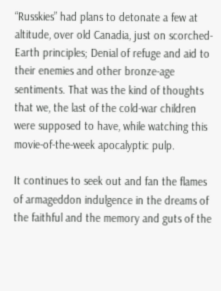“Russkies” had plans to detonate a few at altitude, over old Canadia, just on scorched-Earth principles; Denial of refuge and aid to their enemies and other bronze-age sentiments. That was the kind of thoughts that we, the last of the cold-war children were supposed to have, while watching this movie-of-the-week apocalyptic pulp.

It continues to seek out and fan the flames of armageddon indulgence in the dreams of the faithful and the memory and guts of the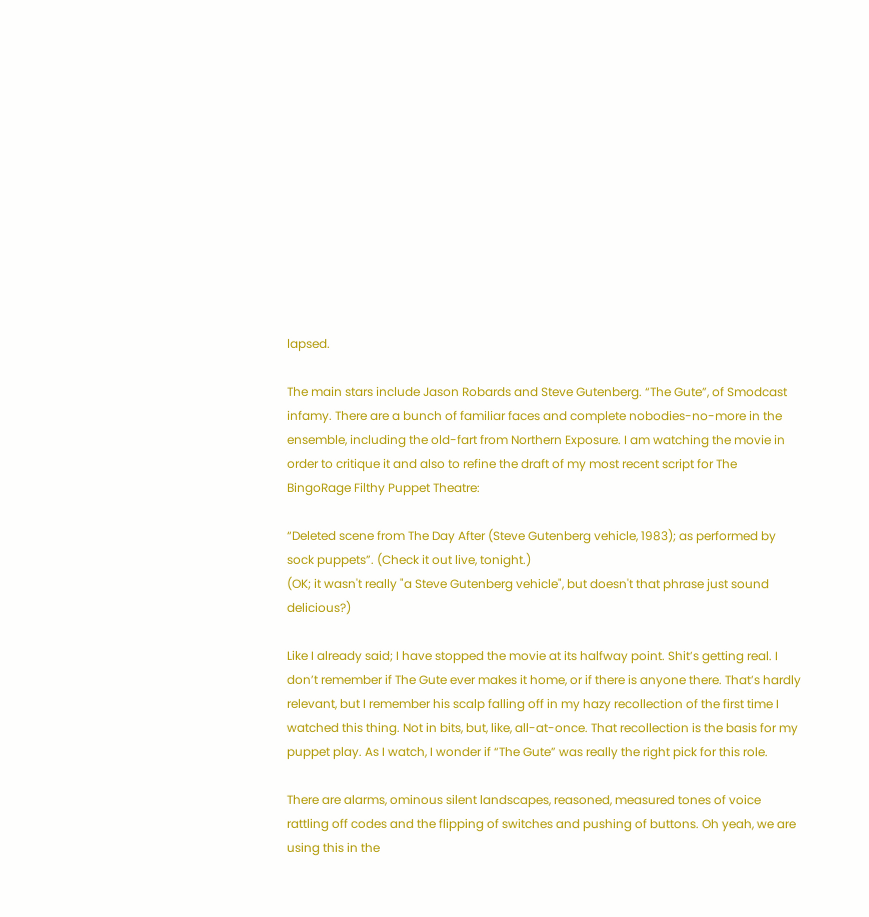lapsed.

The main stars include Jason Robards and Steve Gutenberg. “The Gute”, of Smodcast infamy. There are a bunch of familiar faces and complete nobodies-no-more in the ensemble, including the old-fart from Northern Exposure. I am watching the movie in order to critique it and also to refine the draft of my most recent script for The BingoRage Filthy Puppet Theatre:

“Deleted scene from The Day After (Steve Gutenberg vehicle, 1983); as performed by
sock puppets”. (Check it out live, tonight.)
(OK; it wasn't really "a Steve Gutenberg vehicle", but doesn't that phrase just sound delicious?)

Like I already said; I have stopped the movie at its halfway point. Shit’s getting real. I don’t remember if The Gute ever makes it home, or if there is anyone there. That’s hardly relevant, but I remember his scalp falling off in my hazy recollection of the first time I watched this thing. Not in bits, but, like, all-at-once. That recollection is the basis for my puppet play. As I watch, I wonder if “The Gute” was really the right pick for this role.

There are alarms, ominous silent landscapes, reasoned, measured tones of voice rattling off codes and the flipping of switches and pushing of buttons. Oh yeah, we are using this in the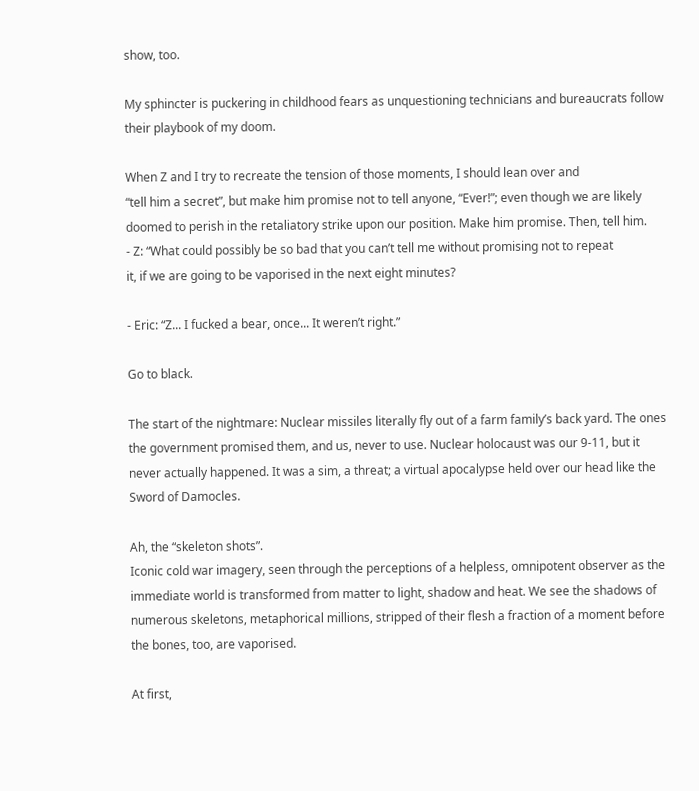show, too.

My sphincter is puckering in childhood fears as unquestioning technicians and bureaucrats follow their playbook of my doom.

When Z and I try to recreate the tension of those moments, I should lean over and
“tell him a secret”, but make him promise not to tell anyone, “Ever!”; even though we are likely doomed to perish in the retaliatory strike upon our position. Make him promise. Then, tell him.
- Z: “What could possibly be so bad that you can’t tell me without promising not to repeat
it, if we are going to be vaporised in the next eight minutes?

- Eric: “Z... I fucked a bear, once... It weren’t right.”

Go to black.

The start of the nightmare: Nuclear missiles literally fly out of a farm family’s back yard. The ones the government promised them, and us, never to use. Nuclear holocaust was our 9-11, but it never actually happened. It was a sim, a threat; a virtual apocalypse held over our head like the Sword of Damocles.

Ah, the “skeleton shots”.
Iconic cold war imagery, seen through the perceptions of a helpless, omnipotent observer as the immediate world is transformed from matter to light, shadow and heat. We see the shadows of numerous skeletons, metaphorical millions, stripped of their flesh a fraction of a moment before the bones, too, are vaporised.

At first,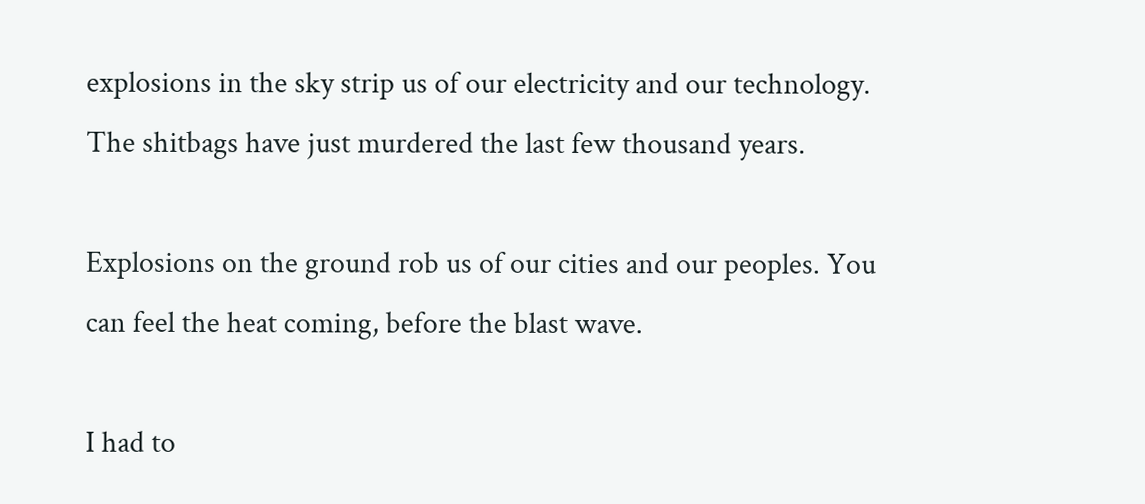explosions in the sky strip us of our electricity and our technology. The shitbags have just murdered the last few thousand years.

Explosions on the ground rob us of our cities and our peoples. You can feel the heat coming, before the blast wave.

I had to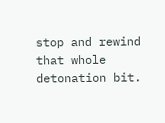stop and rewind that whole detonation bit.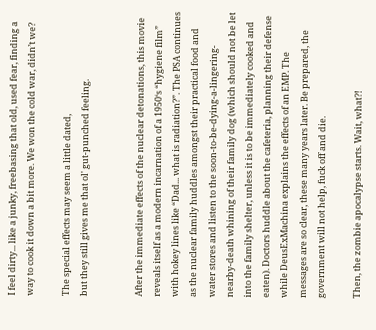I feel dirty... like a junky, freebasing that old, used fear, finding a way to cook it down a bit more. We won the cold war, didn’t we?

The special effects may seem a little dated,
but they still gives me that ol' gut-punched feeling.


After the immediate effects of the nuclear detonations, this movie reveals itself as a modern incarnation of a 1950‘s “hygiene film” with hokey lines like “Dad... what is radiation?”. The PSA continues as the nuclear family huddles amongst their practical food and water stores and listen to the soon-to-be-dying-a-lingering-nearby-death whining of their family dog (which should not be let into the family shelter, unless it is to be immediately cooked and eaten). Doctors huddle about the cafeteria, planning their defense while DeusExMachina explains the effects of an EMP. The messages are so clear, these many years later. Be prepared, the government will not help, fuck off and die.

Then, the zombie apocalypse starts. Wait, what?!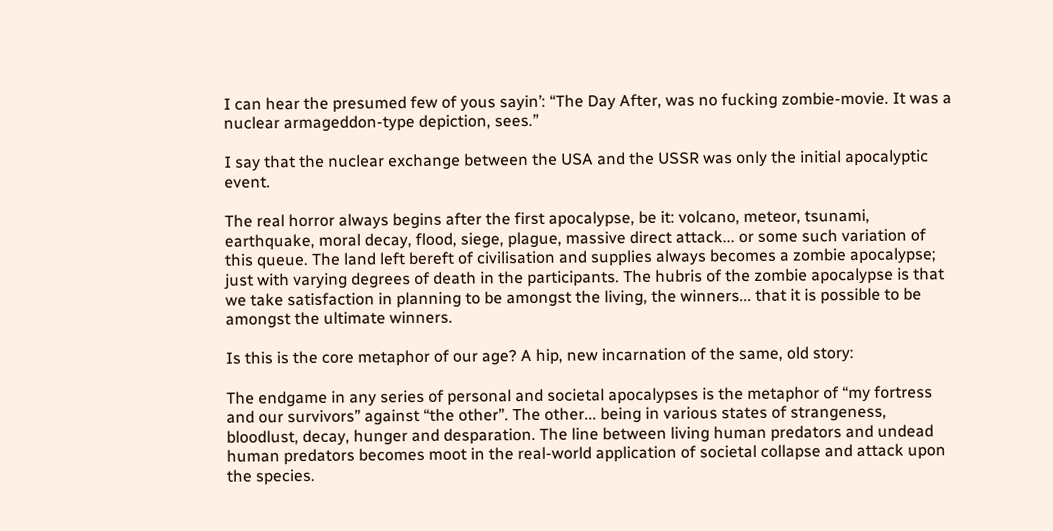I can hear the presumed few of yous sayin’: “The Day After, was no fucking zombie-movie. It was a nuclear armageddon-type depiction, sees.”

I say that the nuclear exchange between the USA and the USSR was only the initial apocalyptic event.

The real horror always begins after the first apocalypse, be it: volcano, meteor, tsunami, earthquake, moral decay, flood, siege, plague, massive direct attack... or some such variation of this queue. The land left bereft of civilisation and supplies always becomes a zombie apocalypse; just with varying degrees of death in the participants. The hubris of the zombie apocalypse is that we take satisfaction in planning to be amongst the living, the winners... that it is possible to be amongst the ultimate winners.

Is this is the core metaphor of our age? A hip, new incarnation of the same, old story:

The endgame in any series of personal and societal apocalypses is the metaphor of “my fortress and our survivors” against “the other”. The other... being in various states of strangeness, bloodlust, decay, hunger and desparation. The line between living human predators and undead human predators becomes moot in the real-world application of societal collapse and attack upon the species.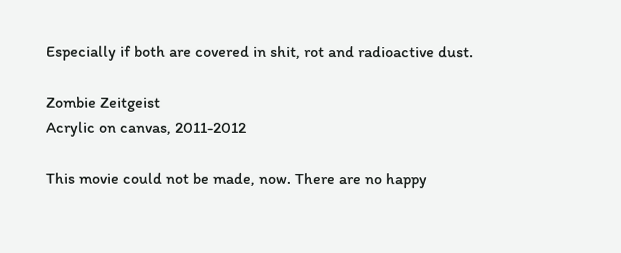Especially if both are covered in shit, rot and radioactive dust.

Zombie Zeitgeist
Acrylic on canvas, 2011-2012

This movie could not be made, now. There are no happy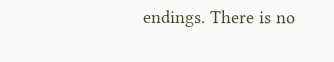endings. There is no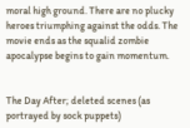moral high ground. There are no plucky heroes triumphing against the odds. The movie ends as the squalid zombie apocalypse begins to gain momentum.


The Day After; deleted scenes (as portrayed by sock puppets)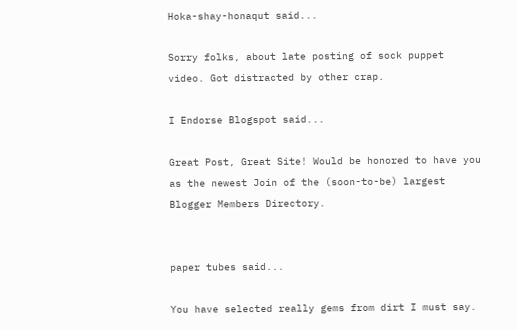Hoka-shay-honaqut said...

Sorry folks, about late posting of sock puppet video. Got distracted by other crap.

I Endorse Blogspot said...

Great Post, Great Site! Would be honored to have you as the newest Join of the (soon-to-be) largest Blogger Members Directory.


paper tubes said...

You have selected really gems from dirt I must say.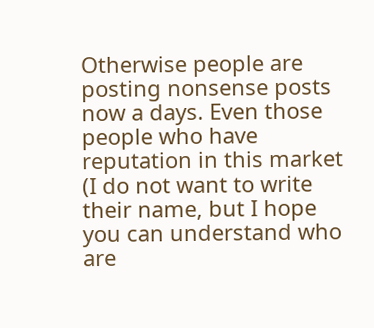Otherwise people are posting nonsense posts now a days. Even those people who have reputation in this market (I do not want to write their name, but I hope you can understand who are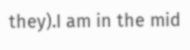they).I am in the mid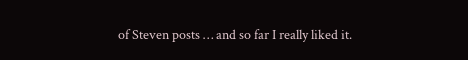of Steven posts … and so far I really liked it.